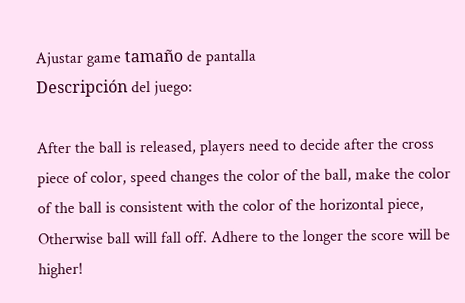Ajustar game tamaño de pantalla
Descripción del juego:

After the ball is released, players need to decide after the cross piece of color, speed changes the color of the ball, make the color of the ball is consistent with the color of the horizontal piece, Otherwise ball will fall off. Adhere to the longer the score will be higher!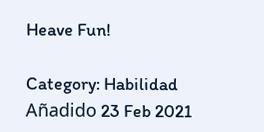Heave Fun!

Category: Habilidad
Añadido 23 Feb 2021